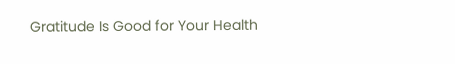Gratitude Is Good for Your Health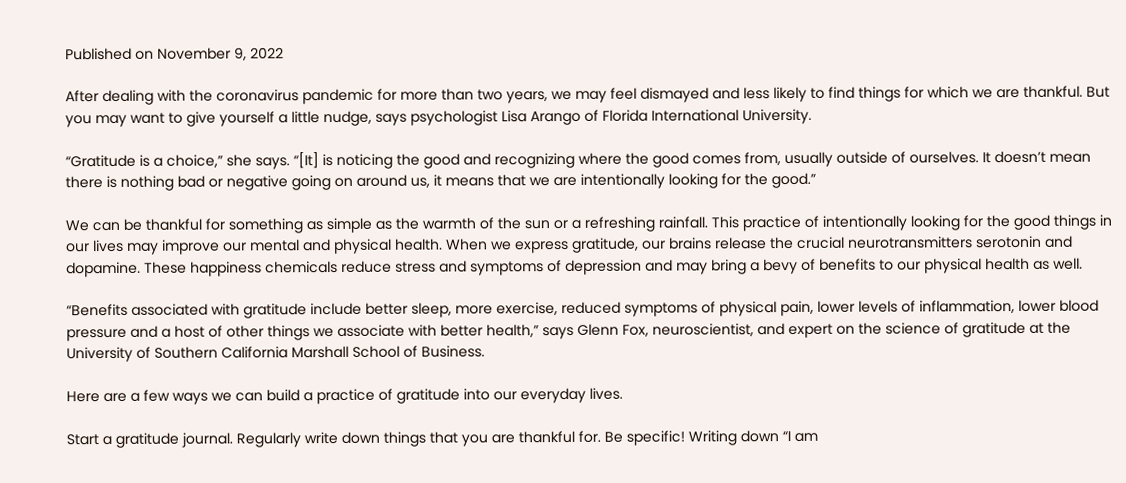Published on November 9, 2022

After dealing with the coronavirus pandemic for more than two years, we may feel dismayed and less likely to find things for which we are thankful. But you may want to give yourself a little nudge, says psychologist Lisa Arango of Florida International University.

“Gratitude is a choice,” she says. “[It] is noticing the good and recognizing where the good comes from, usually outside of ourselves. It doesn’t mean there is nothing bad or negative going on around us, it means that we are intentionally looking for the good.”

We can be thankful for something as simple as the warmth of the sun or a refreshing rainfall. This practice of intentionally looking for the good things in our lives may improve our mental and physical health. When we express gratitude, our brains release the crucial neurotransmitters serotonin and dopamine. These happiness chemicals reduce stress and symptoms of depression and may bring a bevy of benefits to our physical health as well.

“Benefits associated with gratitude include better sleep, more exercise, reduced symptoms of physical pain, lower levels of inflammation, lower blood pressure and a host of other things we associate with better health,” says Glenn Fox, neuroscientist, and expert on the science of gratitude at the University of Southern California Marshall School of Business.

Here are a few ways we can build a practice of gratitude into our everyday lives.

Start a gratitude journal. Regularly write down things that you are thankful for. Be specific! Writing down “I am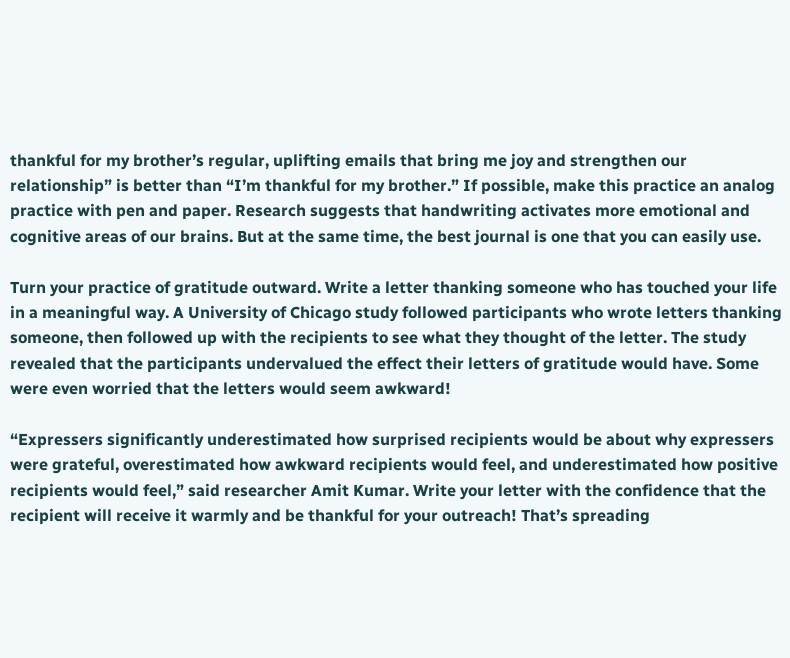thankful for my brother’s regular, uplifting emails that bring me joy and strengthen our relationship” is better than “I’m thankful for my brother.” If possible, make this practice an analog practice with pen and paper. Research suggests that handwriting activates more emotional and cognitive areas of our brains. But at the same time, the best journal is one that you can easily use.

Turn your practice of gratitude outward. Write a letter thanking someone who has touched your life in a meaningful way. A University of Chicago study followed participants who wrote letters thanking someone, then followed up with the recipients to see what they thought of the letter. The study revealed that the participants undervalued the effect their letters of gratitude would have. Some were even worried that the letters would seem awkward!

“Expressers significantly underestimated how surprised recipients would be about why expressers were grateful, overestimated how awkward recipients would feel, and underestimated how positive recipients would feel,” said researcher Amit Kumar. Write your letter with the confidence that the recipient will receive it warmly and be thankful for your outreach! That’s spreading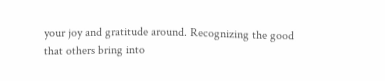your joy and gratitude around. Recognizing the good that others bring into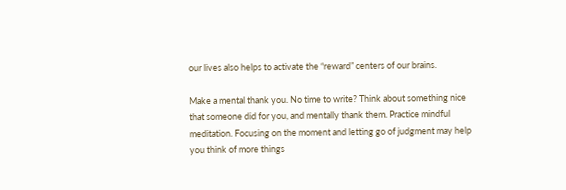our lives also helps to activate the “reward” centers of our brains.

Make a mental thank you. No time to write? Think about something nice that someone did for you, and mentally thank them. Practice mindful meditation. Focusing on the moment and letting go of judgment may help you think of more things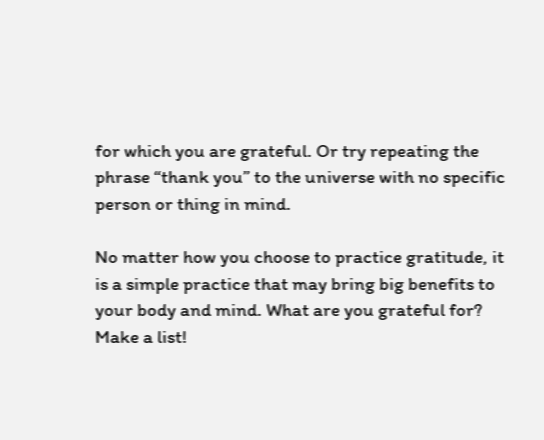for which you are grateful. Or try repeating the phrase “thank you” to the universe with no specific person or thing in mind.

No matter how you choose to practice gratitude, it is a simple practice that may bring big benefits to your body and mind. What are you grateful for? Make a list!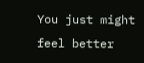You just might feel better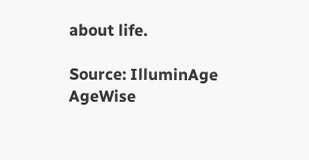about life.

Source: IlluminAge AgeWise